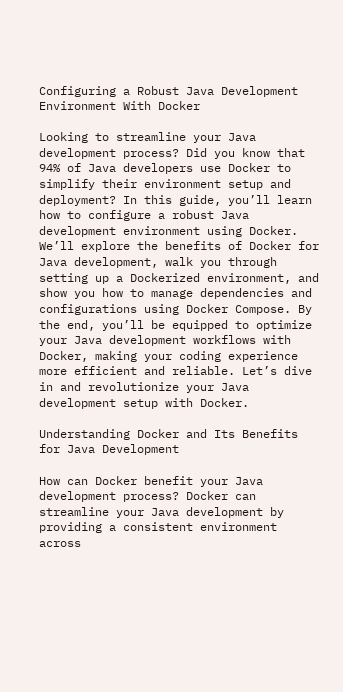Configuring a Robust Java Development Environment With Docker

Looking to streamline your Java development process? Did you know that 94% of Java developers use Docker to simplify their environment setup and deployment? In this guide, you’ll learn how to configure a robust Java development environment using Docker. We’ll explore the benefits of Docker for Java development, walk you through setting up a Dockerized environment, and show you how to manage dependencies and configurations using Docker Compose. By the end, you’ll be equipped to optimize your Java development workflows with Docker, making your coding experience more efficient and reliable. Let’s dive in and revolutionize your Java development setup with Docker.

Understanding Docker and Its Benefits for Java Development

How can Docker benefit your Java development process? Docker can streamline your Java development by providing a consistent environment across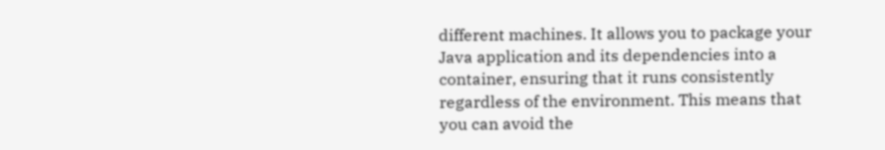different machines. It allows you to package your Java application and its dependencies into a container, ensuring that it runs consistently regardless of the environment. This means that you can avoid the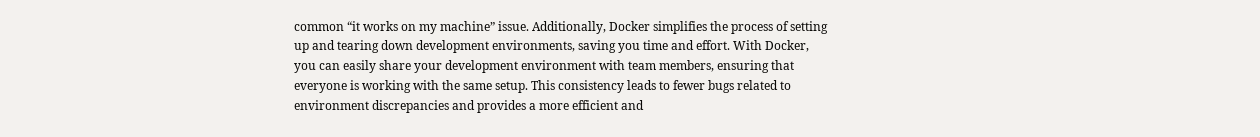common “it works on my machine” issue. Additionally, Docker simplifies the process of setting up and tearing down development environments, saving you time and effort. With Docker, you can easily share your development environment with team members, ensuring that everyone is working with the same setup. This consistency leads to fewer bugs related to environment discrepancies and provides a more efficient and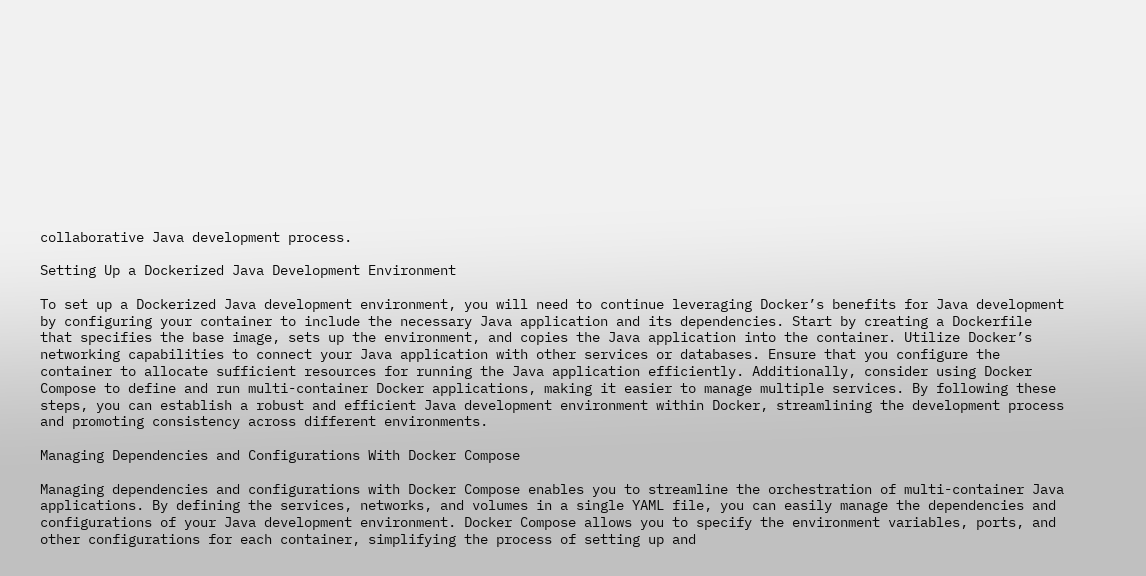collaborative Java development process.

Setting Up a Dockerized Java Development Environment

To set up a Dockerized Java development environment, you will need to continue leveraging Docker’s benefits for Java development by configuring your container to include the necessary Java application and its dependencies. Start by creating a Dockerfile that specifies the base image, sets up the environment, and copies the Java application into the container. Utilize Docker’s networking capabilities to connect your Java application with other services or databases. Ensure that you configure the container to allocate sufficient resources for running the Java application efficiently. Additionally, consider using Docker Compose to define and run multi-container Docker applications, making it easier to manage multiple services. By following these steps, you can establish a robust and efficient Java development environment within Docker, streamlining the development process and promoting consistency across different environments.

Managing Dependencies and Configurations With Docker Compose

Managing dependencies and configurations with Docker Compose enables you to streamline the orchestration of multi-container Java applications. By defining the services, networks, and volumes in a single YAML file, you can easily manage the dependencies and configurations of your Java development environment. Docker Compose allows you to specify the environment variables, ports, and other configurations for each container, simplifying the process of setting up and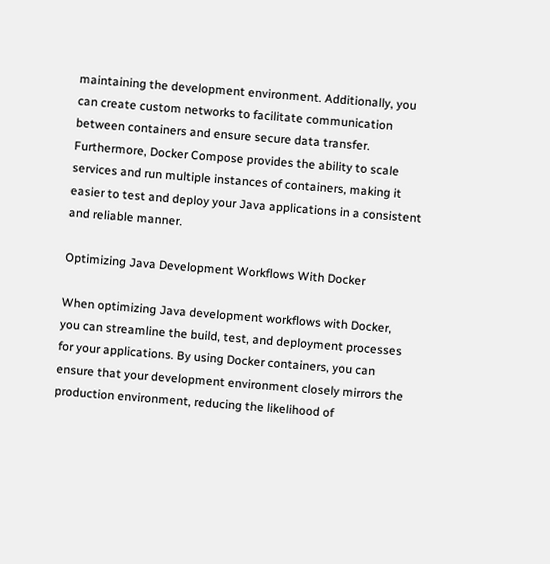maintaining the development environment. Additionally, you can create custom networks to facilitate communication between containers and ensure secure data transfer. Furthermore, Docker Compose provides the ability to scale services and run multiple instances of containers, making it easier to test and deploy your Java applications in a consistent and reliable manner.

Optimizing Java Development Workflows With Docker

When optimizing Java development workflows with Docker, you can streamline the build, test, and deployment processes for your applications. By using Docker containers, you can ensure that your development environment closely mirrors the production environment, reducing the likelihood of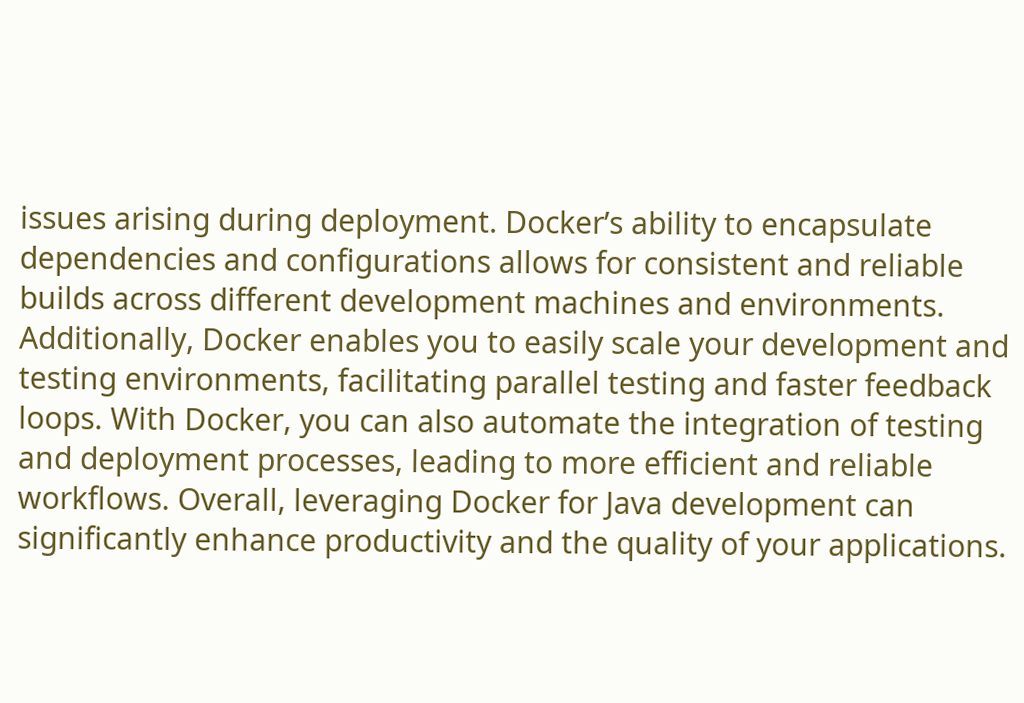issues arising during deployment. Docker’s ability to encapsulate dependencies and configurations allows for consistent and reliable builds across different development machines and environments. Additionally, Docker enables you to easily scale your development and testing environments, facilitating parallel testing and faster feedback loops. With Docker, you can also automate the integration of testing and deployment processes, leading to more efficient and reliable workflows. Overall, leveraging Docker for Java development can significantly enhance productivity and the quality of your applications.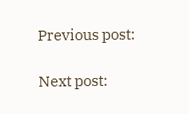Previous post:

Next post: